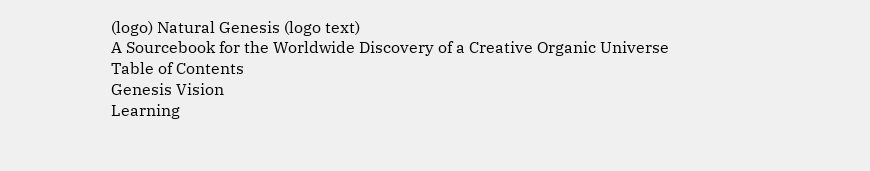(logo) Natural Genesis (logo text)
A Sourcebook for the Worldwide Discovery of a Creative Organic Universe
Table of Contents
Genesis Vision
Learning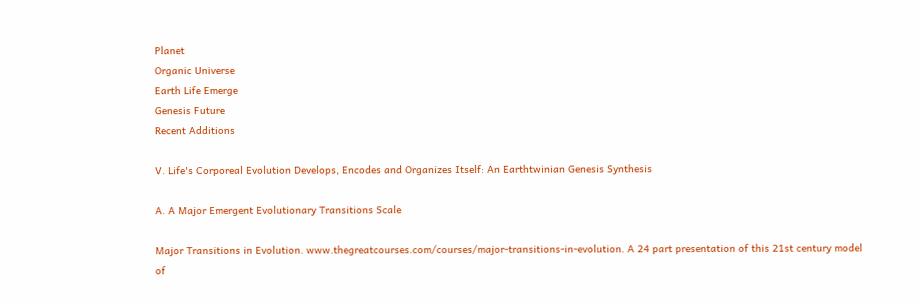Planet
Organic Universe
Earth Life Emerge
Genesis Future
Recent Additions

V. Life's Corporeal Evolution Develops, Encodes and Organizes Itself: An Earthtwinian Genesis Synthesis

A. A Major Emergent Evolutionary Transitions Scale

Major Transitions in Evolution. www.thegreatcourses.com/courses/major-transitions-in-evolution. A 24 part presentation of this 21st century model of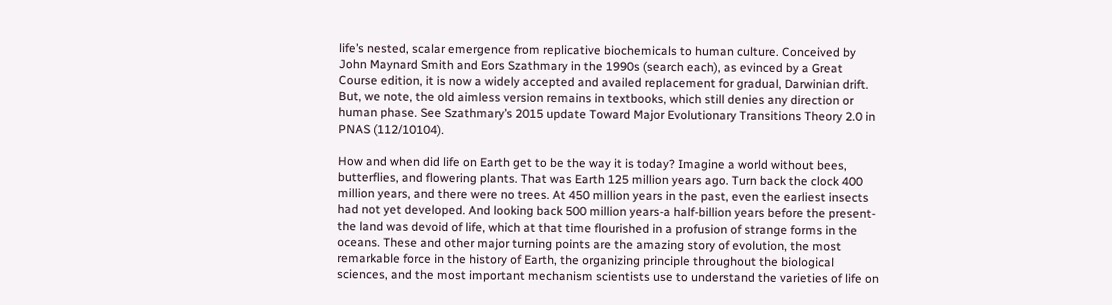life’s nested, scalar emergence from replicative biochemicals to human culture. Conceived by John Maynard Smith and Eors Szathmary in the 1990s (search each), as evinced by a Great Course edition, it is now a widely accepted and availed replacement for gradual, Darwinian drift. But, we note, the old aimless version remains in textbooks, which still denies any direction or human phase. See Szathmary’s 2015 update Toward Major Evolutionary Transitions Theory 2.0 in PNAS (112/10104).

How and when did life on Earth get to be the way it is today? Imagine a world without bees, butterflies, and flowering plants. That was Earth 125 million years ago. Turn back the clock 400 million years, and there were no trees. At 450 million years in the past, even the earliest insects had not yet developed. And looking back 500 million years-a half-billion years before the present-the land was devoid of life, which at that time flourished in a profusion of strange forms in the oceans. These and other major turning points are the amazing story of evolution, the most remarkable force in the history of Earth, the organizing principle throughout the biological sciences, and the most important mechanism scientists use to understand the varieties of life on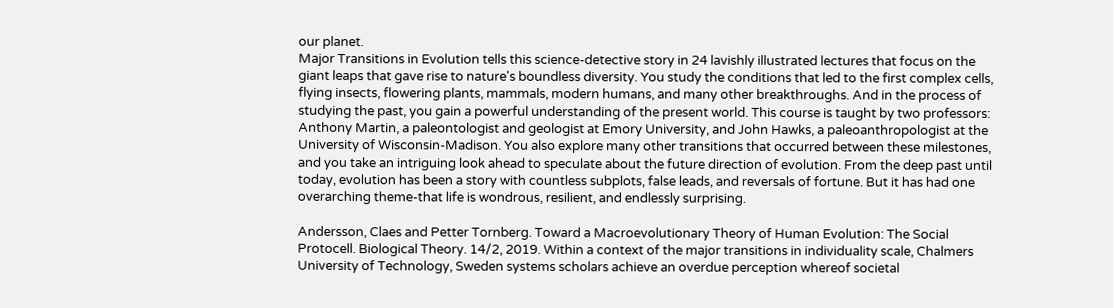our planet.
Major Transitions in Evolution tells this science-detective story in 24 lavishly illustrated lectures that focus on the giant leaps that gave rise to nature's boundless diversity. You study the conditions that led to the first complex cells, flying insects, flowering plants, mammals, modern humans, and many other breakthroughs. And in the process of studying the past, you gain a powerful understanding of the present world. This course is taught by two professors: Anthony Martin, a paleontologist and geologist at Emory University, and John Hawks, a paleoanthropologist at the University of Wisconsin-Madison. You also explore many other transitions that occurred between these milestones, and you take an intriguing look ahead to speculate about the future direction of evolution. From the deep past until today, evolution has been a story with countless subplots, false leads, and reversals of fortune. But it has had one overarching theme-that life is wondrous, resilient, and endlessly surprising.

Andersson, Claes and Petter Tornberg. Toward a Macroevolutionary Theory of Human Evolution: The Social Protocell. Biological Theory. 14/2, 2019. Within a context of the major transitions in individuality scale, Chalmers University of Technology, Sweden systems scholars achieve an overdue perception whereof societal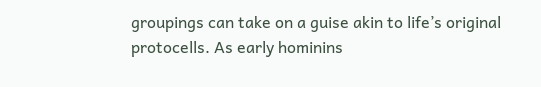groupings can take on a guise akin to life’s original protocells. As early hominins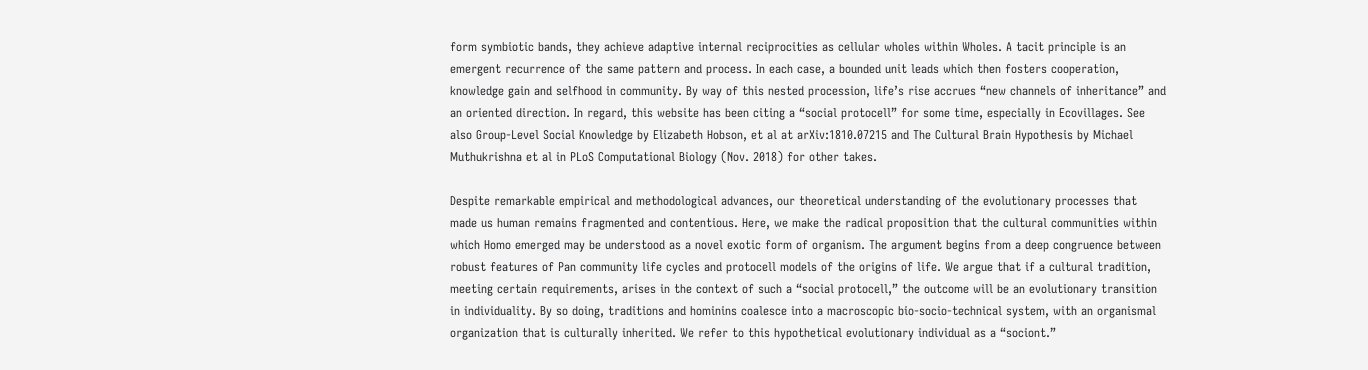form symbiotic bands, they achieve adaptive internal reciprocities as cellular wholes within Wholes. A tacit principle is an emergent recurrence of the same pattern and process. In each case, a bounded unit leads which then fosters cooperation, knowledge gain and selfhood in community. By way of this nested procession, life’s rise accrues “new channels of inheritance” and an oriented direction. In regard, this website has been citing a “social protocell” for some time, especially in Ecovillages. See also Group-Level Social Knowledge by Elizabeth Hobson, et al at arXiv:1810.07215 and The Cultural Brain Hypothesis by Michael Muthukrishna et al in PLoS Computational Biology (Nov. 2018) for other takes.

Despite remarkable empirical and methodological advances, our theoretical understanding of the evolutionary processes that made us human remains fragmented and contentious. Here, we make the radical proposition that the cultural communities within which Homo emerged may be understood as a novel exotic form of organism. The argument begins from a deep congruence between robust features of Pan community life cycles and protocell models of the origins of life. We argue that if a cultural tradition, meeting certain requirements, arises in the context of such a “social protocell,” the outcome will be an evolutionary transition in individuality. By so doing, traditions and hominins coalesce into a macroscopic bio-socio-technical system, with an organismal organization that is culturally inherited. We refer to this hypothetical evolutionary individual as a “sociont.”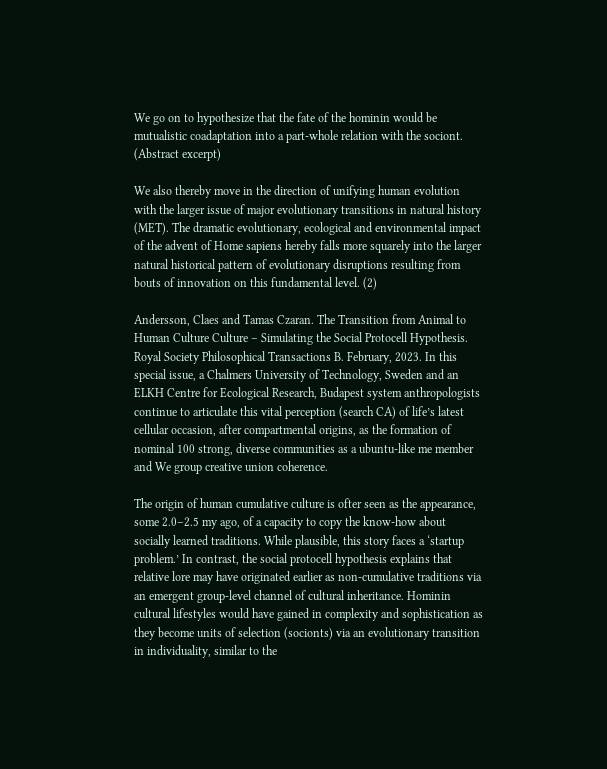We go on to hypothesize that the fate of the hominin would be mutualistic coadaptation into a part-whole relation with the sociont. (Abstract excerpt)

We also thereby move in the direction of unifying human evolution with the larger issue of major evolutionary transitions in natural history (MET). The dramatic evolutionary, ecological and environmental impact of the advent of Home sapiens hereby falls more squarely into the larger natural historical pattern of evolutionary disruptions resulting from bouts of innovation on this fundamental level. (2)

Andersson, Claes and Tamas Czaran. The Transition from Animal to Human Culture Culture – Simulating the Social Protocell Hypothesis. Royal Society Philosophical Transactions B. February, 2023. In this special issue, a Chalmers University of Technology, Sweden and an ELKH Centre for Ecological Research, Budapest system anthropologists continue to articulate this vital perception (search CA) of life’s latest cellular occasion, after compartmental origins, as the formation of nominal 100 strong, diverse communities as a ubuntu-like me member and We group creative union coherence.

The origin of human cumulative culture is ofter seen as the appearance, some 2.0–2.5 my ago, of a capacity to copy the know-how about socially learned traditions. While plausible, this story faces a ‘startup problem.’ In contrast, the social protocell hypothesis explains that relative lore may have originated earlier as non-cumulative traditions via an emergent group-level channel of cultural inheritance. Hominin cultural lifestyles would have gained in complexity and sophistication as they become units of selection (socionts) via an evolutionary transition in individuality, similar to the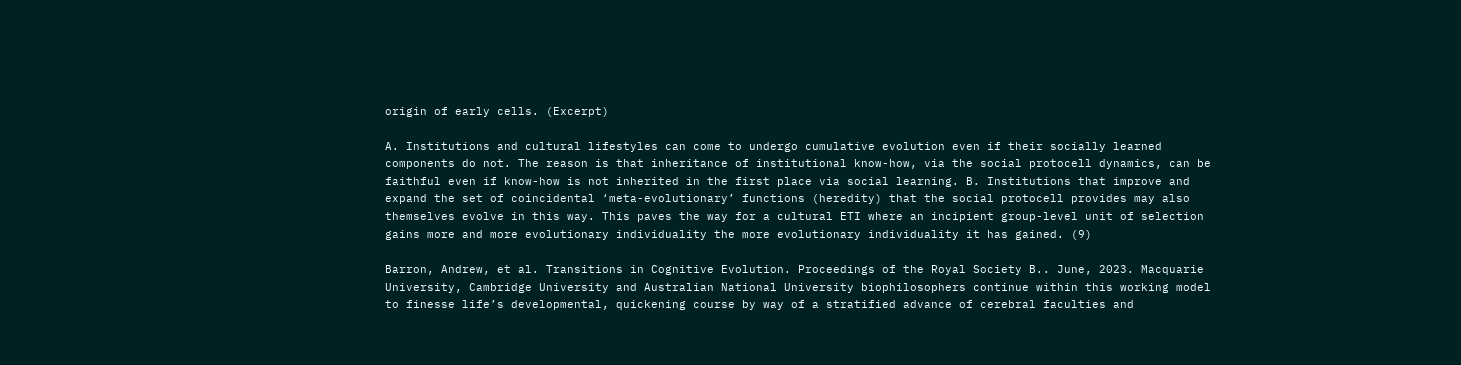origin of early cells. (Excerpt)

A. Institutions and cultural lifestyles can come to undergo cumulative evolution even if their socially learned components do not. The reason is that inheritance of institutional know-how, via the social protocell dynamics, can be faithful even if know-how is not inherited in the first place via social learning. B. Institutions that improve and expand the set of coincidental ‘meta-evolutionary’ functions (heredity) that the social protocell provides may also themselves evolve in this way. This paves the way for a cultural ETI where an incipient group-level unit of selection gains more and more evolutionary individuality the more evolutionary individuality it has gained. (9)

Barron, Andrew, et al. Transitions in Cognitive Evolution. Proceedings of the Royal Society B.. June, 2023. Macquarie University, Cambridge University and Australian National University biophilosophers continue within this working model to finesse life’s developmental, quickening course by way of a stratified advance of cerebral faculties and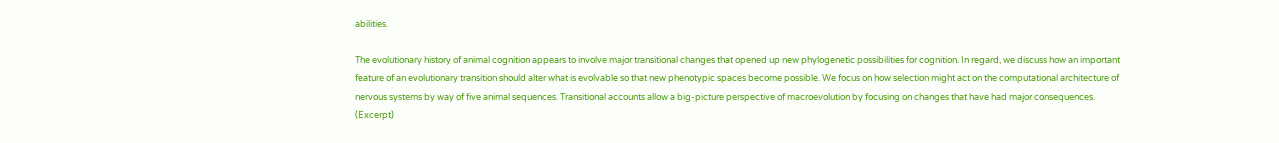abilities.

The evolutionary history of animal cognition appears to involve major transitional changes that opened up new phylogenetic possibilities for cognition. In regard, we discuss how an important feature of an evolutionary transition should alter what is evolvable so that new phenotypic spaces become possible. We focus on how selection might act on the computational architecture of nervous systems by way of five animal sequences. Transitional accounts allow a big-picture perspective of macroevolution by focusing on changes that have had major consequences. (Excerpt)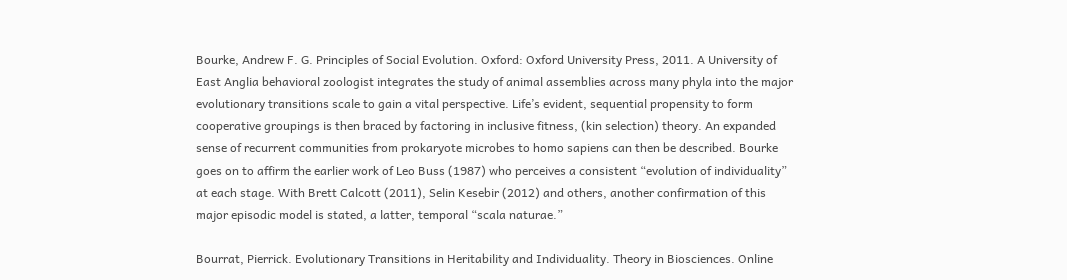Bourke, Andrew F. G. Principles of Social Evolution. Oxford: Oxford University Press, 2011. A University of East Anglia behavioral zoologist integrates the study of animal assemblies across many phyla into the major evolutionary transitions scale to gain a vital perspective. Life’s evident, sequential propensity to form cooperative groupings is then braced by factoring in inclusive fitness, (kin selection) theory. An expanded sense of recurrent communities from prokaryote microbes to homo sapiens can then be described. Bourke goes on to affirm the earlier work of Leo Buss (1987) who perceives a consistent “evolution of individuality” at each stage. With Brett Calcott (2011), Selin Kesebir (2012) and others, another confirmation of this major episodic model is stated, a latter, temporal “scala naturae.”

Bourrat, Pierrick. Evolutionary Transitions in Heritability and Individuality. Theory in Biosciences. Online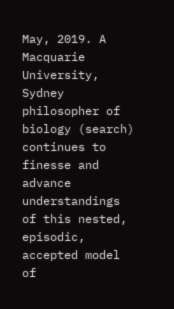May, 2019. A Macquarie University, Sydney philosopher of biology (search) continues to finesse and advance understandings of this nested, episodic, accepted model of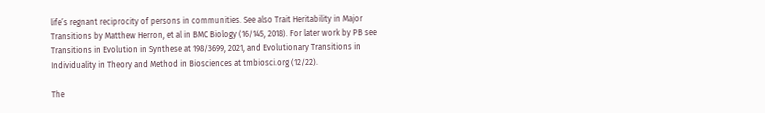life’s regnant reciprocity of persons in communities. See also Trait Heritability in Major Transitions by Matthew Herron, et al in BMC Biology (16/145, 2018). For later work by PB see Transitions in Evolution in Synthese at 198/3699, 2021, and Evolutionary Transitions in Individuality in Theory and Method in Biosciences at tmbiosci.org (12/22).

The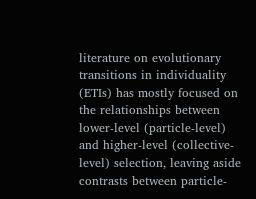literature on evolutionary transitions in individuality (ETIs) has mostly focused on the relationships between lower-level (particle-level) and higher-level (collective-level) selection, leaving aside contrasts between particle-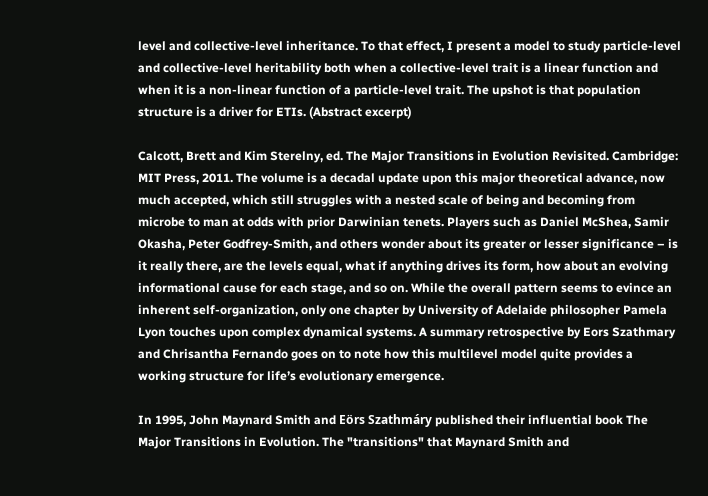level and collective-level inheritance. To that effect, I present a model to study particle-level and collective-level heritability both when a collective-level trait is a linear function and when it is a non-linear function of a particle-level trait. The upshot is that population structure is a driver for ETIs. (Abstract excerpt)

Calcott, Brett and Kim Sterelny, ed. The Major Transitions in Evolution Revisited. Cambridge: MIT Press, 2011. The volume is a decadal update upon this major theoretical advance, now much accepted, which still struggles with a nested scale of being and becoming from microbe to man at odds with prior Darwinian tenets. Players such as Daniel McShea, Samir Okasha, Peter Godfrey-Smith, and others wonder about its greater or lesser significance – is it really there, are the levels equal, what if anything drives its form, how about an evolving informational cause for each stage, and so on. While the overall pattern seems to evince an inherent self-organization, only one chapter by University of Adelaide philosopher Pamela Lyon touches upon complex dynamical systems. A summary retrospective by Eors Szathmary and Chrisantha Fernando goes on to note how this multilevel model quite provides a working structure for life’s evolutionary emergence.

In 1995, John Maynard Smith and Eörs Szathmáry published their influential book The Major Transitions in Evolution. The "transitions" that Maynard Smith and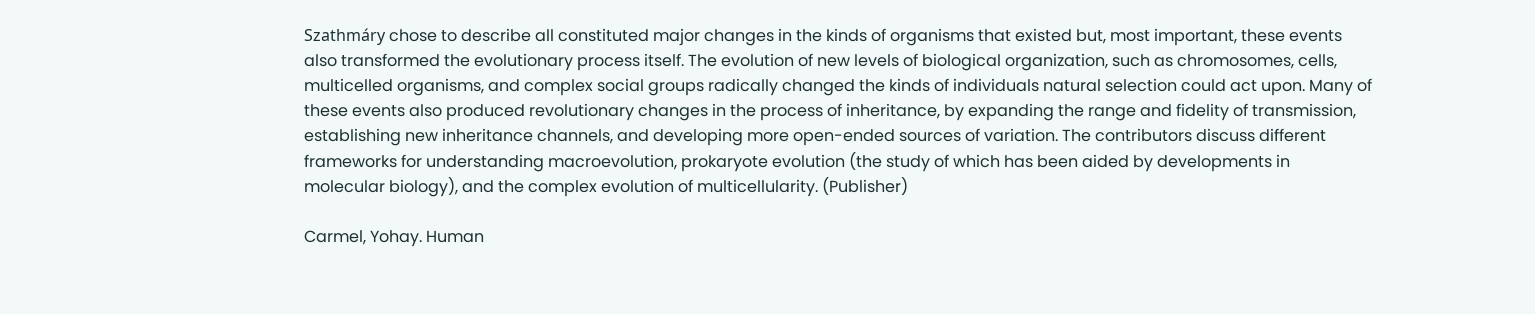Szathmáry chose to describe all constituted major changes in the kinds of organisms that existed but, most important, these events also transformed the evolutionary process itself. The evolution of new levels of biological organization, such as chromosomes, cells, multicelled organisms, and complex social groups radically changed the kinds of individuals natural selection could act upon. Many of these events also produced revolutionary changes in the process of inheritance, by expanding the range and fidelity of transmission, establishing new inheritance channels, and developing more open-ended sources of variation. The contributors discuss different frameworks for understanding macroevolution, prokaryote evolution (the study of which has been aided by developments in molecular biology), and the complex evolution of multicellularity. (Publisher)

Carmel, Yohay. Human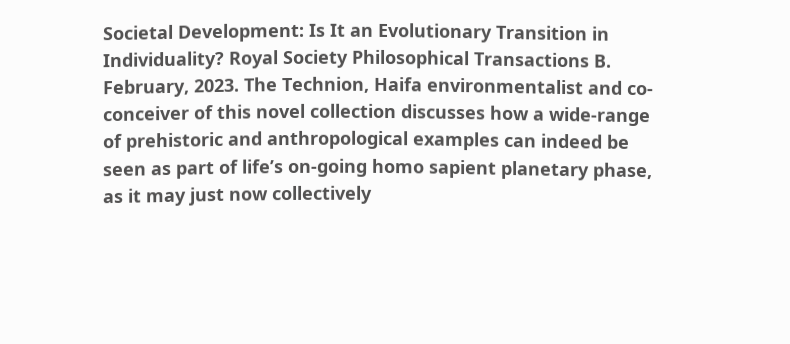Societal Development: Is It an Evolutionary Transition in Individuality? Royal Society Philosophical Transactions B. February, 2023. The Technion, Haifa environmentalist and co-conceiver of this novel collection discusses how a wide-range of prehistoric and anthropological examples can indeed be seen as part of life’s on-going homo sapient planetary phase, as it may just now collectively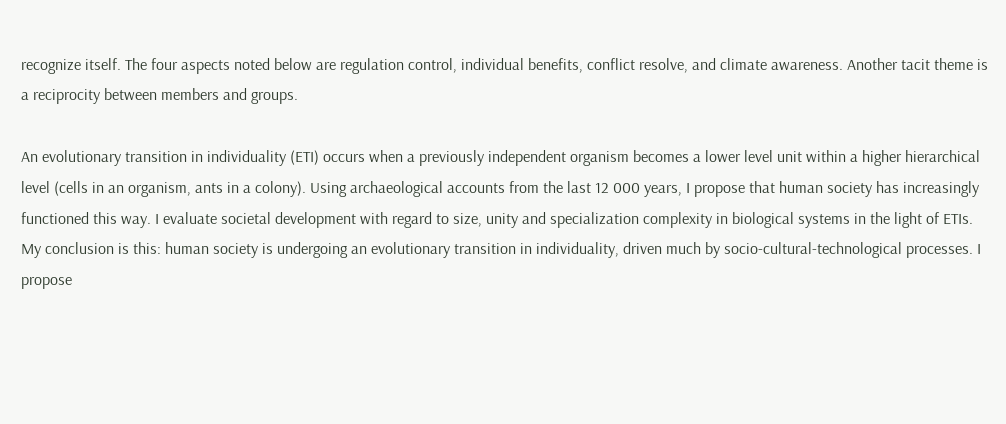recognize itself. The four aspects noted below are regulation control, individual benefits, conflict resolve, and climate awareness. Another tacit theme is a reciprocity between members and groups.

An evolutionary transition in individuality (ETI) occurs when a previously independent organism becomes a lower level unit within a higher hierarchical level (cells in an organism, ants in a colony). Using archaeological accounts from the last 12 000 years, I propose that human society has increasingly functioned this way. I evaluate societal development with regard to size, unity and specialization complexity in biological systems in the light of ETIs. My conclusion is this: human society is undergoing an evolutionary transition in individuality, driven much by socio-cultural-technological processes. I propose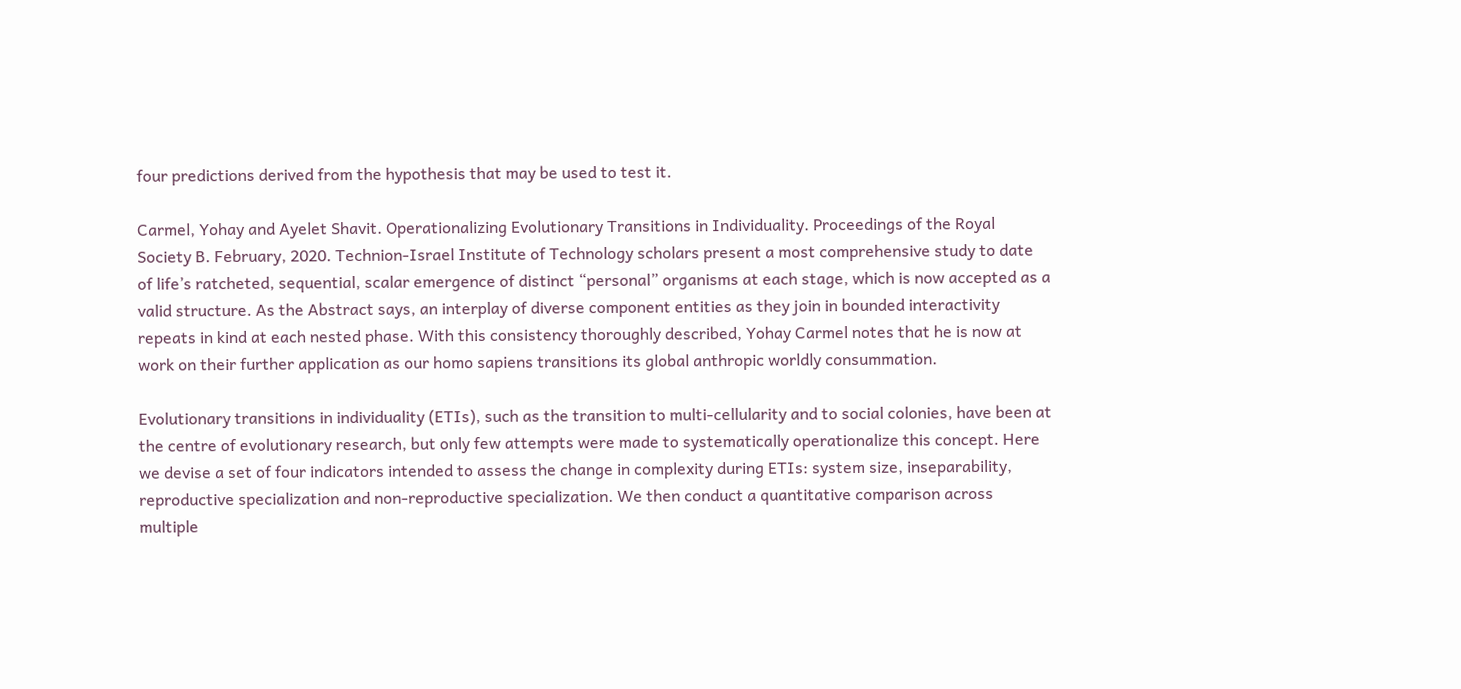four predictions derived from the hypothesis that may be used to test it.

Carmel, Yohay and Ayelet Shavit. Operationalizing Evolutionary Transitions in Individuality. Proceedings of the Royal Society B. February, 2020. Technion-Israel Institute of Technology scholars present a most comprehensive study to date of life’s ratcheted, sequential, scalar emergence of distinct “personal” organisms at each stage, which is now accepted as a valid structure. As the Abstract says, an interplay of diverse component entities as they join in bounded interactivity repeats in kind at each nested phase. With this consistency thoroughly described, Yohay Carmel notes that he is now at work on their further application as our homo sapiens transitions its global anthropic worldly consummation.

Evolutionary transitions in individuality (ETIs), such as the transition to multi-cellularity and to social colonies, have been at the centre of evolutionary research, but only few attempts were made to systematically operationalize this concept. Here we devise a set of four indicators intended to assess the change in complexity during ETIs: system size, inseparability, reproductive specialization and non-reproductive specialization. We then conduct a quantitative comparison across multiple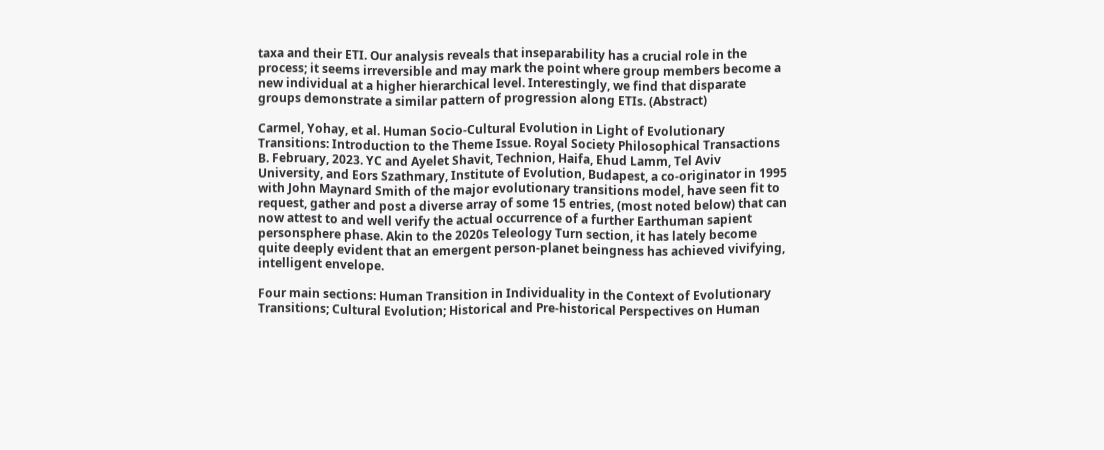taxa and their ETI. Our analysis reveals that inseparability has a crucial role in the process; it seems irreversible and may mark the point where group members become a new individual at a higher hierarchical level. Interestingly, we find that disparate groups demonstrate a similar pattern of progression along ETIs. (Abstract)

Carmel, Yohay, et al. Human Socio-Cultural Evolution in Light of Evolutionary Transitions: Introduction to the Theme Issue. Royal Society Philosophical Transactions B. February, 2023. YC and Ayelet Shavit, Technion, Haifa, Ehud Lamm, Tel Aviv University, and Eors Szathmary, Institute of Evolution, Budapest, a co-originator in 1995 with John Maynard Smith of the major evolutionary transitions model, have seen fit to request, gather and post a diverse array of some 15 entries, (most noted below) that can now attest to and well verify the actual occurrence of a further Earthuman sapient personsphere phase. Akin to the 2020s Teleology Turn section, it has lately become quite deeply evident that an emergent person-planet beingness has achieved vivifying, intelligent envelope.

Four main sections: Human Transition in Individuality in the Context of Evolutionary Transitions; Cultural Evolution; Historical and Pre-historical Perspectives on Human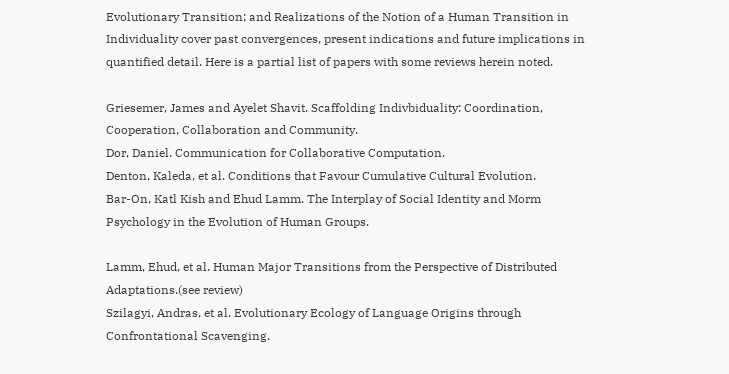Evolutionary Transition; and Realizations of the Notion of a Human Transition in Individuality cover past convergences, present indications and future implications in quantified detail. Here is a partial list of papers with some reviews herein noted.

Griesemer, James and Ayelet Shavit. Scaffolding Indivbiduality: Coordination, Cooperation, Collaboration and Community.
Dor, Daniel. Communication for Collaborative Computation.
Denton, Kaleda, et al. Conditions that Favour Cumulative Cultural Evolution.
Bar-On, Katl Kish and Ehud Lamm. The Interplay of Social Identity and Morm Psychology in the Evolution of Human Groups.

Lamm, Ehud, et al. Human Major Transitions from the Perspective of Distributed Adaptations.(see review)
Szilagyi, Andras, et al. Evolutionary Ecology of Language Origins through Confrontational Scavenging.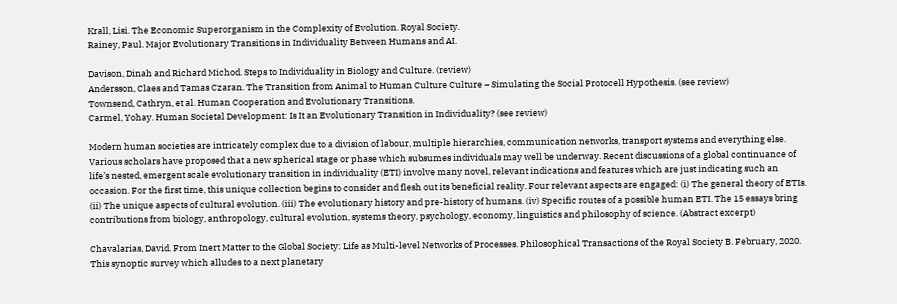Krall, Lisi. The Economic Superorganism in the Complexity of Evolution. Royal Society.
Rainey, Paul. Major Evolutionary Transitions in Individuality Between Humans and AI.

Davison, Dinah and Richard Michod. Steps to Individuality in Biology and Culture. (review)
Andersson, Claes and Tamas Czaran. The Transition from Animal to Human Culture Culture – Simulating the Social Protocell Hypothesis. (see review)
Townsend, Cathryn, et al. Human Cooperation and Evolutionary Transitions.
Carmel, Yohay. Human Societal Development: Is It an Evolutionary Transition in Individuality? (see review)

Modern human societies are intricately complex due to a division of labour, multiple hierarchies, communication networks, transport systems and everything else. Various scholars have proposed that a new spherical stage or phase which subsumes individuals may well be underway. Recent discussions of a global continuance of life’s nested, emergent scale evolutionary transition in individuality (ETI) involve many novel, relevant indications and features which are just indicating such an occasion. For the first time, this unique collection begins to consider and flesh out its beneficial reality. Four relevant aspects are engaged: (i) The general theory of ETIs. (ii) The unique aspects of cultural evolution. (iii) The evolutionary history and pre-history of humans. (iv) Specific routes of a possible human ETI. The 15 essays bring contributions from biology, anthropology, cultural evolution, systems theory, psychology, economy, linguistics and philosophy of science. (Abstract excerpt)

Chavalarias, David. From Inert Matter to the Global Society: Life as Multi-level Networks of Processes. Philosophical Transactions of the Royal Society B. February, 2020. This synoptic survey which alludes to a next planetary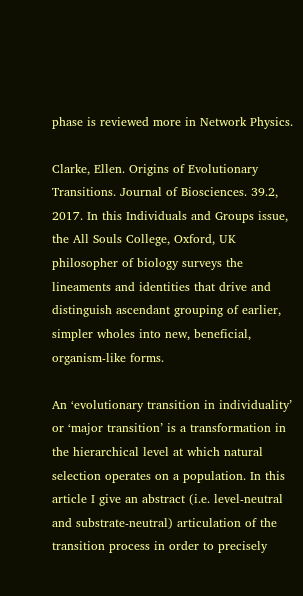phase is reviewed more in Network Physics.

Clarke, Ellen. Origins of Evolutionary Transitions. Journal of Biosciences. 39.2, 2017. In this Individuals and Groups issue, the All Souls College, Oxford, UK philosopher of biology surveys the lineaments and identities that drive and distinguish ascendant grouping of earlier, simpler wholes into new, beneficial, organism-like forms.

An ‘evolutionary transition in individuality’ or ‘major transition’ is a transformation in the hierarchical level at which natural selection operates on a population. In this article I give an abstract (i.e. level-neutral and substrate-neutral) articulation of the transition process in order to precisely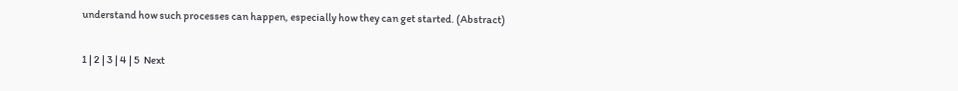understand how such processes can happen, especially how they can get started. (Abstract)

1 | 2 | 3 | 4 | 5  Next